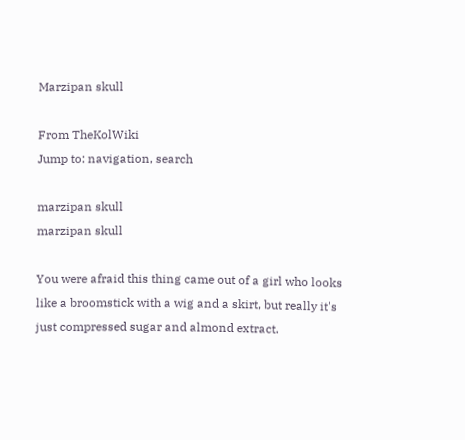Marzipan skull

From TheKolWiki
Jump to: navigation, search

marzipan skull
marzipan skull

You were afraid this thing came out of a girl who looks like a broomstick with a wig and a skirt, but really it's just compressed sugar and almond extract.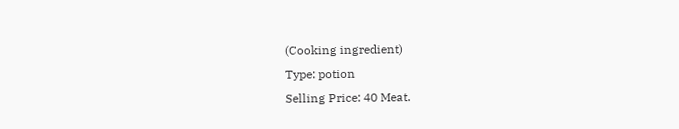(Cooking ingredient)
Type: potion
Selling Price: 40 Meat.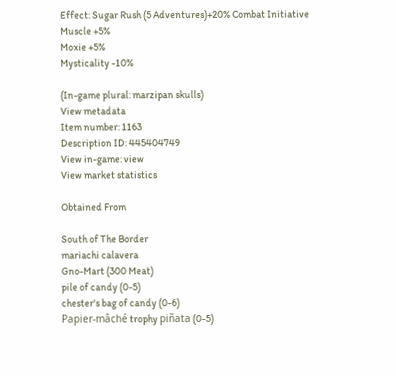Effect: Sugar Rush (5 Adventures)+20% Combat Initiative
Muscle +5%
Moxie +5%
Mysticality -10%

(In-game plural: marzipan skulls)
View metadata
Item number: 1163
Description ID: 445404749
View in-game: view
View market statistics

Obtained From

South of The Border
mariachi calavera
Gno-Mart (300 Meat)
pile of candy (0-5)
chester's bag of candy (0-6)
Papier-mâché trophy piñata (0-5)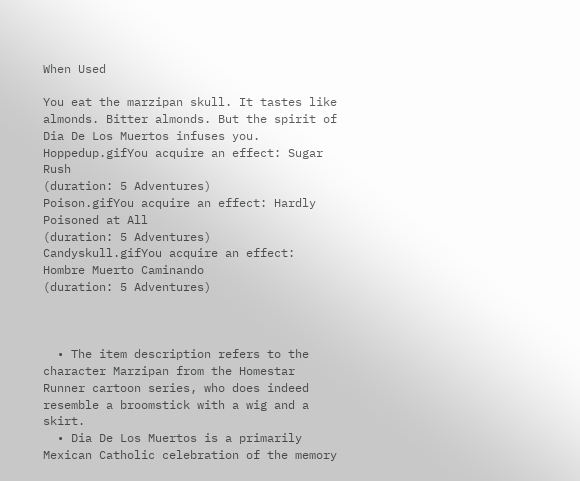When Used

You eat the marzipan skull. It tastes like almonds. Bitter almonds. But the spirit of Dia De Los Muertos infuses you.
Hoppedup.gifYou acquire an effect: Sugar Rush
(duration: 5 Adventures)
Poison.gifYou acquire an effect: Hardly Poisoned at All
(duration: 5 Adventures)
Candyskull.gifYou acquire an effect: Hombre Muerto Caminando
(duration: 5 Adventures)



  • The item description refers to the character Marzipan from the Homestar Runner cartoon series, who does indeed resemble a broomstick with a wig and a skirt.
  • Dia De Los Muertos is a primarily Mexican Catholic celebration of the memory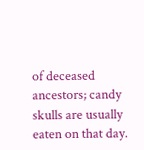of deceased ancestors; candy skulls are usually eaten on that day.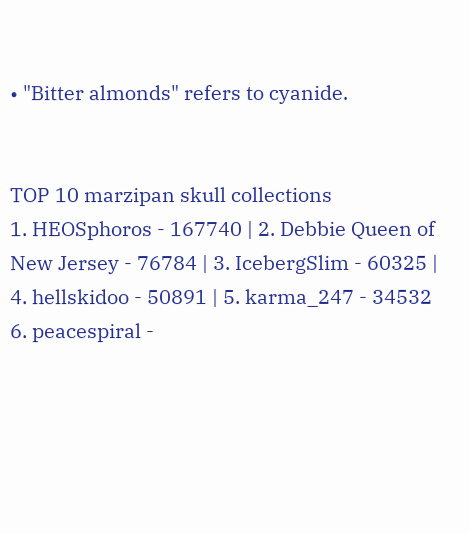• "Bitter almonds" refers to cyanide.


TOP 10 marzipan skull collections
1. HEOSphoros - 167740 | 2. Debbie Queen of New Jersey - 76784 | 3. IcebergSlim - 60325 | 4. hellskidoo - 50891 | 5. karma_247 - 34532
6. peacespiral -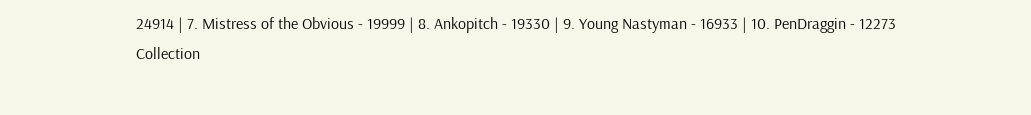24914 | 7. Mistress of the Obvious - 19999 | 8. Ankopitch - 19330 | 9. Young Nastyman - 16933 | 10. PenDraggin - 12273
Collection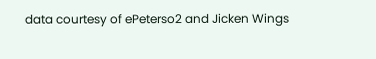data courtesy of ePeterso2 and Jicken Wings